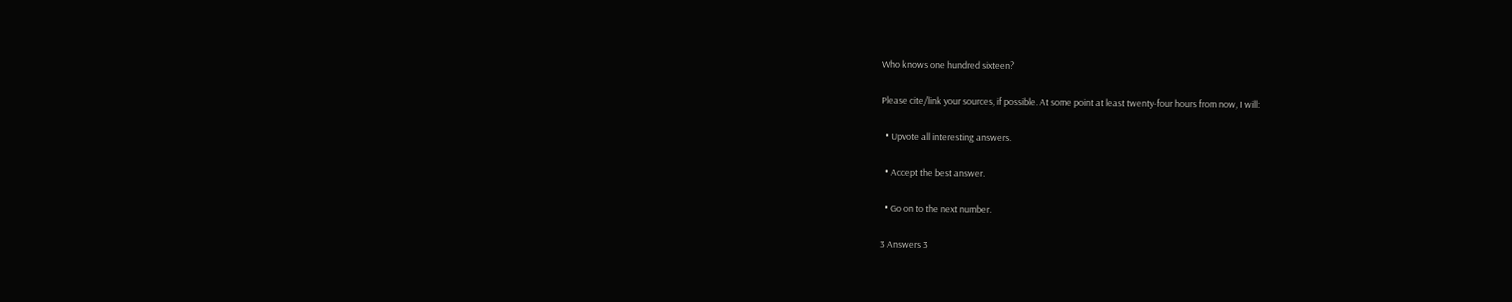Who knows one hundred sixteen?

Please cite/link your sources, if possible. At some point at least twenty-four hours from now, I will:

  • Upvote all interesting answers.

  • Accept the best answer.

  • Go on to the next number.

3 Answers 3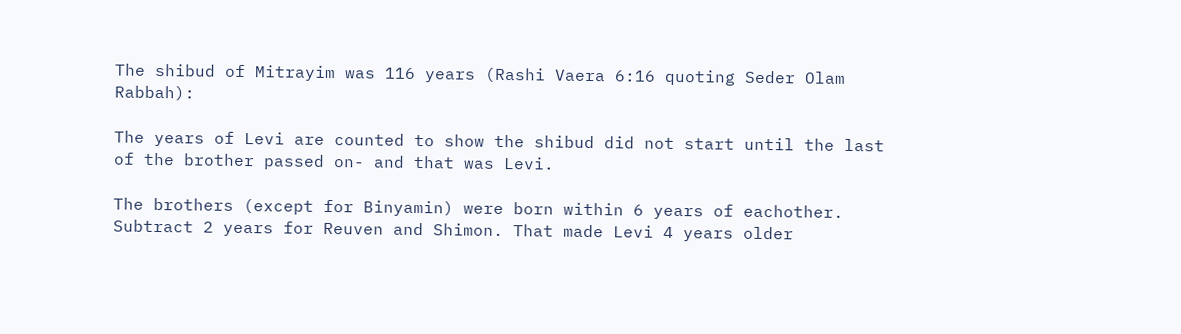The shibud of Mitrayim was 116 years (Rashi Vaera 6:16 quoting Seder Olam Rabbah):

The years of Levi are counted to show the shibud did not start until the last of the brother passed on- and that was Levi.

The brothers (except for Binyamin) were born within 6 years of eachother. Subtract 2 years for Reuven and Shimon. That made Levi 4 years older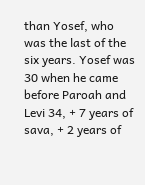than Yosef, who was the last of the six years. Yosef was 30 when he came before Paroah and Levi 34, + 7 years of sava, + 2 years of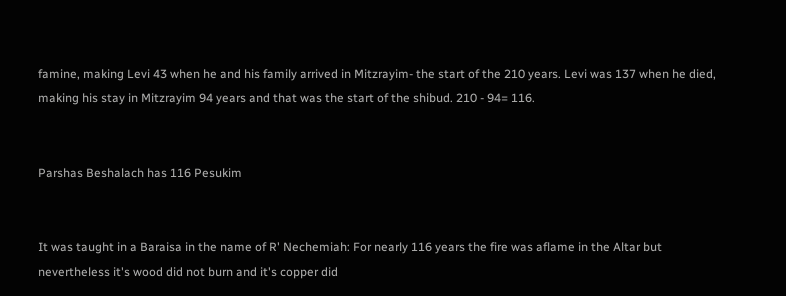famine, making Levi 43 when he and his family arrived in Mitzrayim- the start of the 210 years. Levi was 137 when he died, making his stay in Mitzrayim 94 years and that was the start of the shibud. 210 - 94= 116.


Parshas Beshalach has 116 Pesukim


It was taught in a Baraisa in the name of R' Nechemiah: For nearly 116 years the fire was aflame in the Altar but nevertheless it's wood did not burn and it's copper did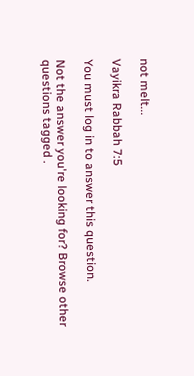not melt...

Vayikra Rabbah 7:5

You must log in to answer this question.

Not the answer you're looking for? Browse other questions tagged .